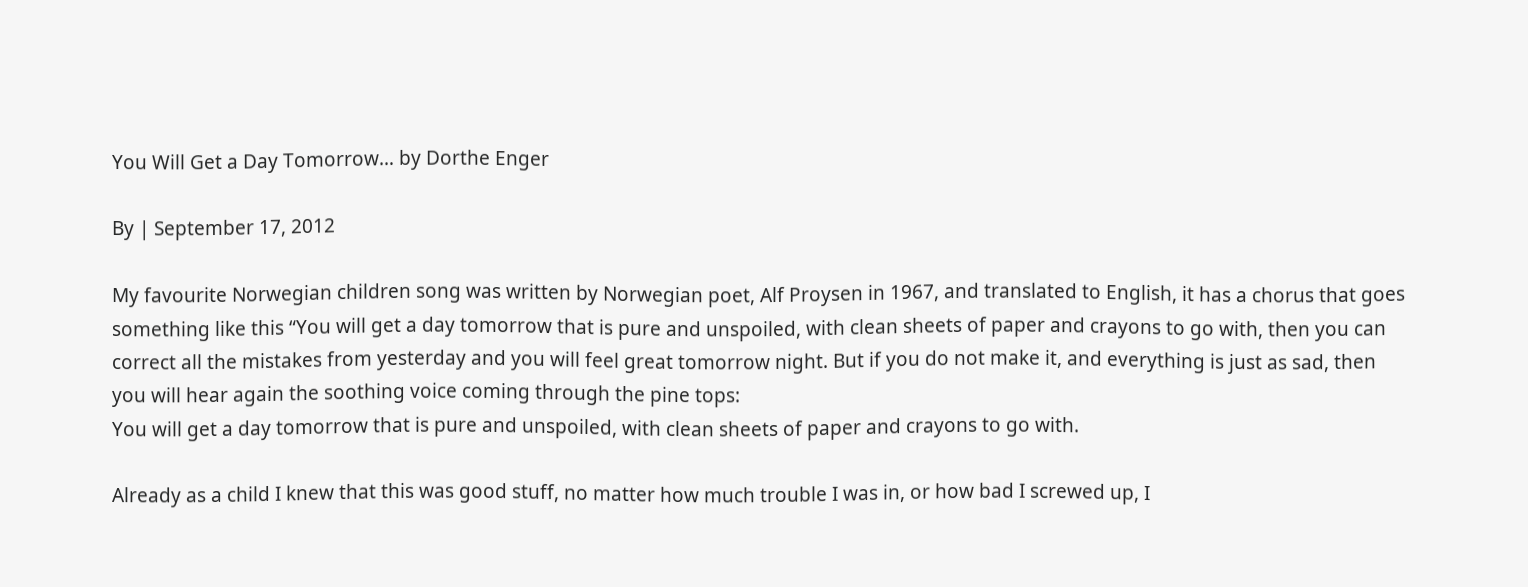You Will Get a Day Tomorrow… by Dorthe Enger

By | September 17, 2012

My favourite Norwegian children song was written by Norwegian poet, Alf Proysen in 1967, and translated to English, it has a chorus that goes something like this “You will get a day tomorrow that is pure and unspoiled, with clean sheets of paper and crayons to go with, then you can correct all the mistakes from yesterday and you will feel great tomorrow night. But if you do not make it, and everything is just as sad, then you will hear again the soothing voice coming through the pine tops:
You will get a day tomorrow that is pure and unspoiled, with clean sheets of paper and crayons to go with.

Already as a child I knew that this was good stuff, no matter how much trouble I was in, or how bad I screwed up, I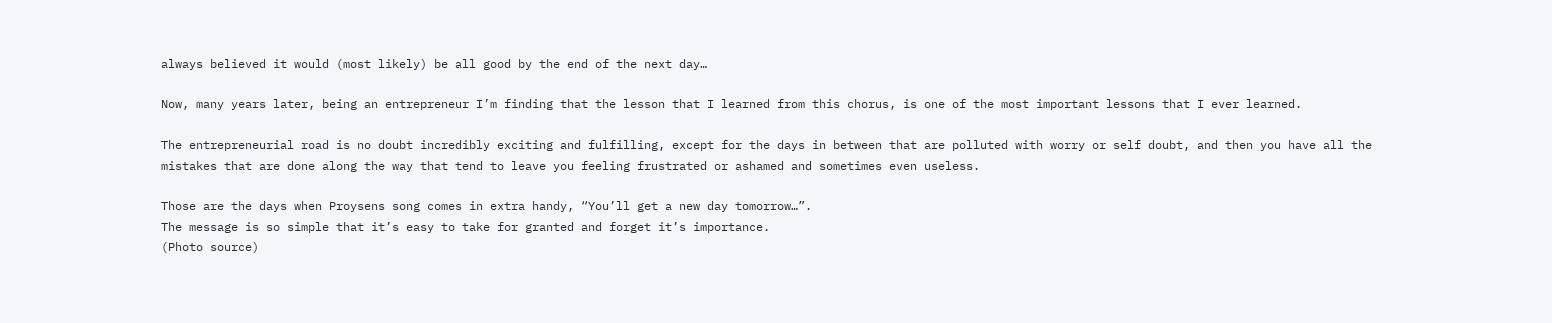always believed it would (most likely) be all good by the end of the next day…

Now, many years later, being an entrepreneur I’m finding that the lesson that I learned from this chorus, is one of the most important lessons that I ever learned.

The entrepreneurial road is no doubt incredibly exciting and fulfilling, except for the days in between that are polluted with worry or self doubt, and then you have all the mistakes that are done along the way that tend to leave you feeling frustrated or ashamed and sometimes even useless.

Those are the days when Proysens song comes in extra handy, “You’ll get a new day tomorrow…”.
The message is so simple that it’s easy to take for granted and forget it’s importance.
(Photo source)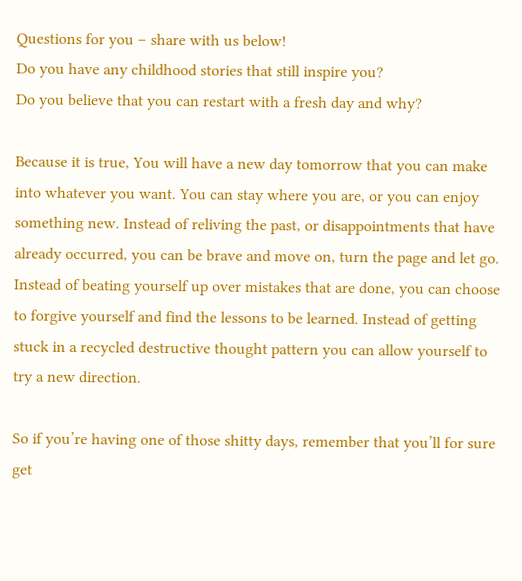Questions for you – share with us below!
Do you have any childhood stories that still inspire you?
Do you believe that you can restart with a fresh day and why?

Because it is true, You will have a new day tomorrow that you can make into whatever you want. You can stay where you are, or you can enjoy something new. Instead of reliving the past, or disappointments that have already occurred, you can be brave and move on, turn the page and let go. Instead of beating yourself up over mistakes that are done, you can choose to forgive yourself and find the lessons to be learned. Instead of getting stuck in a recycled destructive thought pattern you can allow yourself to try a new direction.

So if you’re having one of those shitty days, remember that you’ll for sure get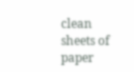clean sheets of paper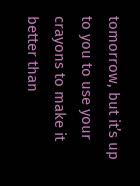tomorrow, but it’s up to you to use your crayons to make it better than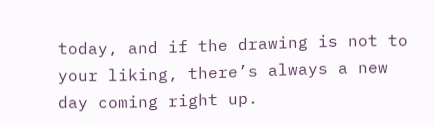today, and if the drawing is not to your liking, there’s always a new day coming right up.